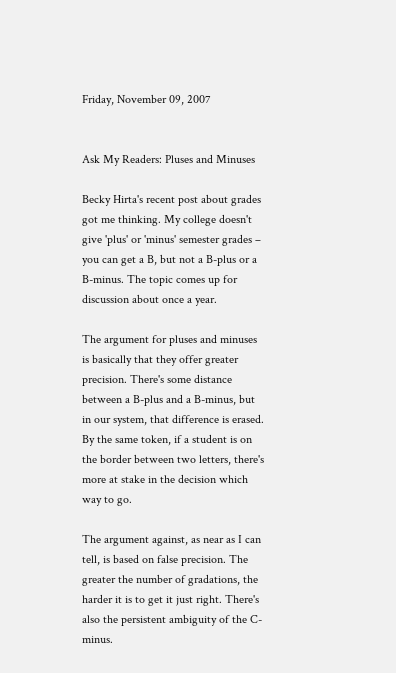Friday, November 09, 2007


Ask My Readers: Pluses and Minuses

Becky Hirta's recent post about grades got me thinking. My college doesn't give 'plus' or 'minus' semester grades – you can get a B, but not a B-plus or a B-minus. The topic comes up for discussion about once a year.

The argument for pluses and minuses is basically that they offer greater precision. There's some distance between a B-plus and a B-minus, but in our system, that difference is erased. By the same token, if a student is on the border between two letters, there's more at stake in the decision which way to go.

The argument against, as near as I can tell, is based on false precision. The greater the number of gradations, the harder it is to get it just right. There's also the persistent ambiguity of the C-minus.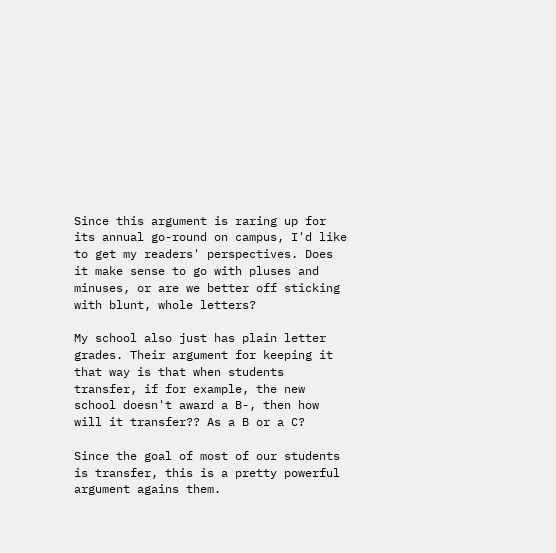Since this argument is raring up for its annual go-round on campus, I'd like to get my readers' perspectives. Does it make sense to go with pluses and minuses, or are we better off sticking with blunt, whole letters?

My school also just has plain letter grades. Their argument for keeping it that way is that when students transfer, if for example, the new school doesn't award a B-, then how will it transfer?? As a B or a C?

Since the goal of most of our students is transfer, this is a pretty powerful argument agains them.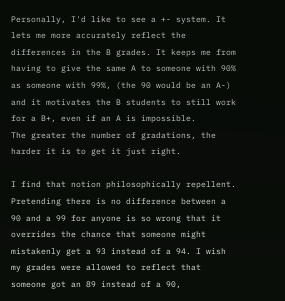Personally, I'd like to see a +- system. It lets me more accurately reflect the differences in the B grades. It keeps me from having to give the same A to someone with 90% as someone with 99%, (the 90 would be an A-) and it motivates the B students to still work for a B+, even if an A is impossible.
The greater the number of gradations, the harder it is to get it just right.

I find that notion philosophically repellent. Pretending there is no difference between a 90 and a 99 for anyone is so wrong that it overrides the chance that someone might mistakenly get a 93 instead of a 94. I wish my grades were allowed to reflect that someone got an 89 instead of a 90,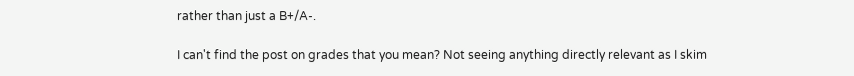rather than just a B+/A-.

I can't find the post on grades that you mean? Not seeing anything directly relevant as I skim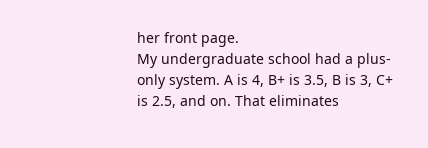her front page.
My undergraduate school had a plus-only system. A is 4, B+ is 3.5, B is 3, C+ is 2.5, and on. That eliminates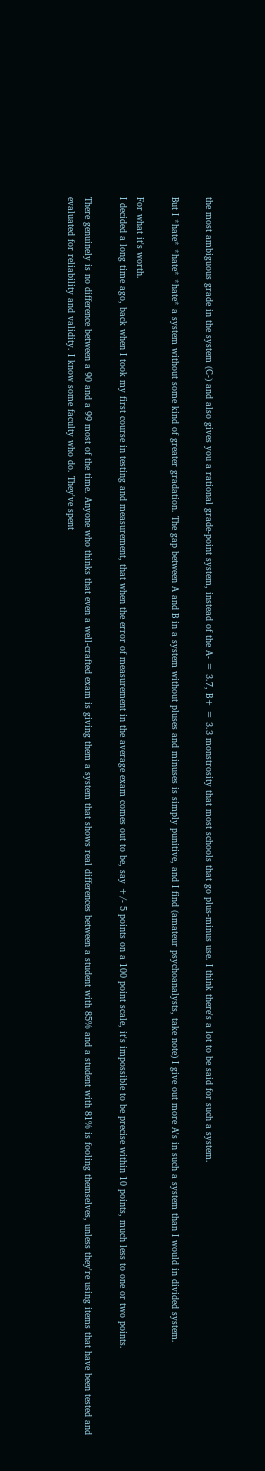the most ambiguous grade in the system (C-) and also gives you a rational grade-point system, instead of the A- = 3.7, B+ = 3.3 monstrosity that most schools that go plus-minus use. I think there's a lot to be said for such a system.

But I *hate* *hate* *hate* a system without some kind of greater gradation. The gap between A and B in a system without pluses and minuses is simply punitive, and I find (amateur psychoanalysts, take note) I give out more A's in such a system than I would in divided system.

For what it's worth.
I decided a long time ago, back when I took my first course in testing and measurement, that when the error of measurement in the average exam comes out to be, say +/- 5 points on a 100 point scale, it's impossible to be precise within 10 points, much less to one or two points.

There genuinely is no difference between a 90 and a 99 most of the time. Anyone who thinks that even a well-crafted exam is giving them a system that shows real differences between a student with 85% and a student with 81% is fooling themselves, unless they're using items that have been tested and evaluated for reliability and validity. I know some faculty who do. They've spent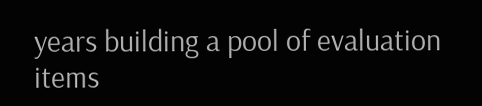years building a pool of evaluation items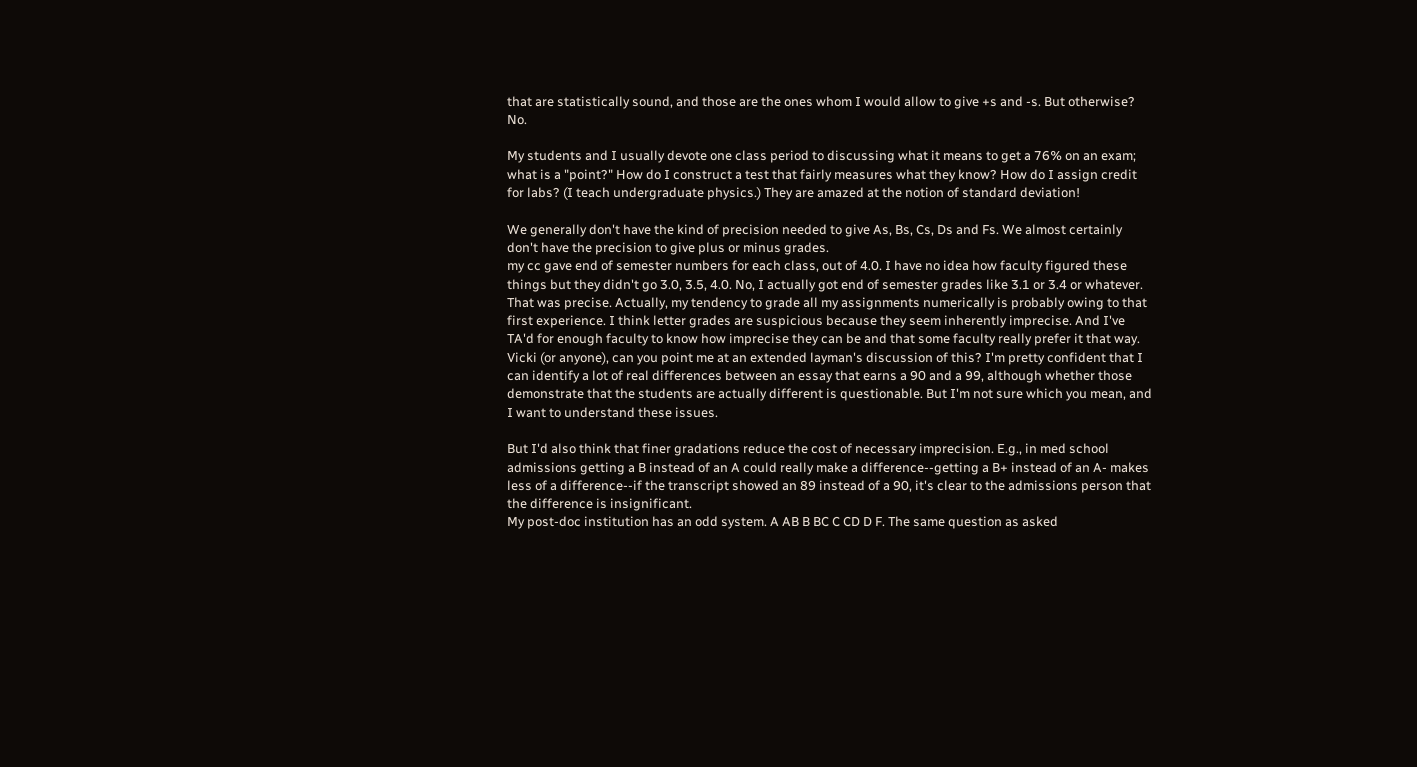that are statistically sound, and those are the ones whom I would allow to give +s and -s. But otherwise? No.

My students and I usually devote one class period to discussing what it means to get a 76% on an exam; what is a "point?" How do I construct a test that fairly measures what they know? How do I assign credit for labs? (I teach undergraduate physics.) They are amazed at the notion of standard deviation!

We generally don't have the kind of precision needed to give As, Bs, Cs, Ds and Fs. We almost certainly don't have the precision to give plus or minus grades.
my cc gave end of semester numbers for each class, out of 4.0. I have no idea how faculty figured these things but they didn't go 3.0, 3.5, 4.0. No, I actually got end of semester grades like 3.1 or 3.4 or whatever. That was precise. Actually, my tendency to grade all my assignments numerically is probably owing to that first experience. I think letter grades are suspicious because they seem inherently imprecise. And I've TA'd for enough faculty to know how imprecise they can be and that some faculty really prefer it that way.
Vicki (or anyone), can you point me at an extended layman's discussion of this? I'm pretty confident that I can identify a lot of real differences between an essay that earns a 90 and a 99, although whether those demonstrate that the students are actually different is questionable. But I'm not sure which you mean, and I want to understand these issues.

But I'd also think that finer gradations reduce the cost of necessary imprecision. E.g., in med school admissions getting a B instead of an A could really make a difference--getting a B+ instead of an A- makes less of a difference--if the transcript showed an 89 instead of a 90, it's clear to the admissions person that the difference is insignificant.
My post-doc institution has an odd system. A AB B BC C CD D F. The same question as asked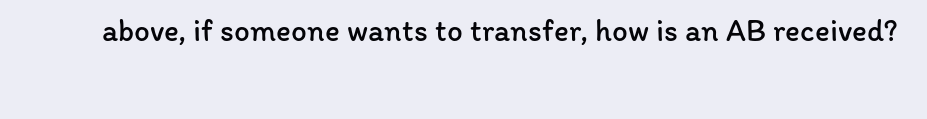above, if someone wants to transfer, how is an AB received?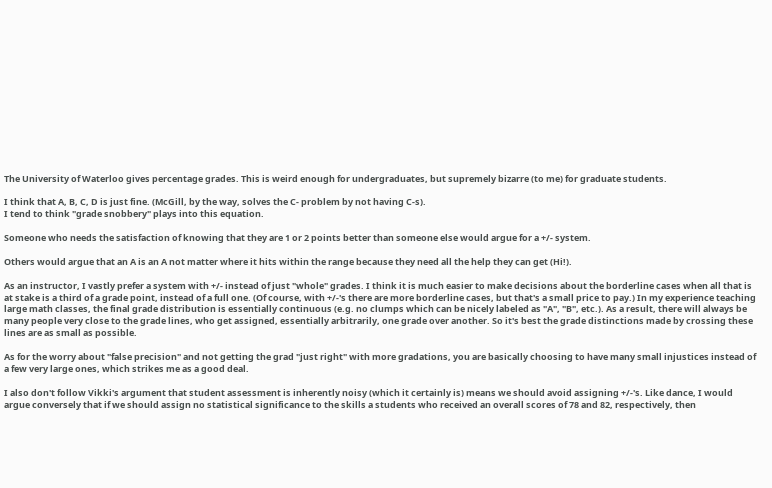The University of Waterloo gives percentage grades. This is weird enough for undergraduates, but supremely bizarre (to me) for graduate students.

I think that A, B, C, D is just fine. (McGill, by the way, solves the C- problem by not having C-s).
I tend to think "grade snobbery" plays into this equation.

Someone who needs the satisfaction of knowing that they are 1 or 2 points better than someone else would argue for a +/- system.

Others would argue that an A is an A not matter where it hits within the range because they need all the help they can get (Hi!).

As an instructor, I vastly prefer a system with +/- instead of just "whole" grades. I think it is much easier to make decisions about the borderline cases when all that is at stake is a third of a grade point, instead of a full one. (Of course, with +/-'s there are more borderline cases, but that's a small price to pay.) In my experience teaching large math classes, the final grade distribution is essentially continuous (e.g. no clumps which can be nicely labeled as "A", "B", etc.). As a result, there will always be many people very close to the grade lines, who get assigned, essentially arbitrarily, one grade over another. So it's best the grade distinctions made by crossing these lines are as small as possible.

As for the worry about "false precision" and not getting the grad "just right" with more gradations, you are basically choosing to have many small injustices instead of a few very large ones, which strikes me as a good deal.

I also don't follow Vikki's argument that student assessment is inherently noisy (which it certainly is) means we should avoid assigning +/-'s. Like dance, I would argue conversely that if we should assign no statistical significance to the skills a students who received an overall scores of 78 and 82, respectively, then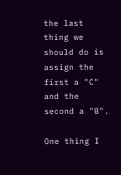the last thing we should do is assign the first a "C" and the second a "B".

One thing I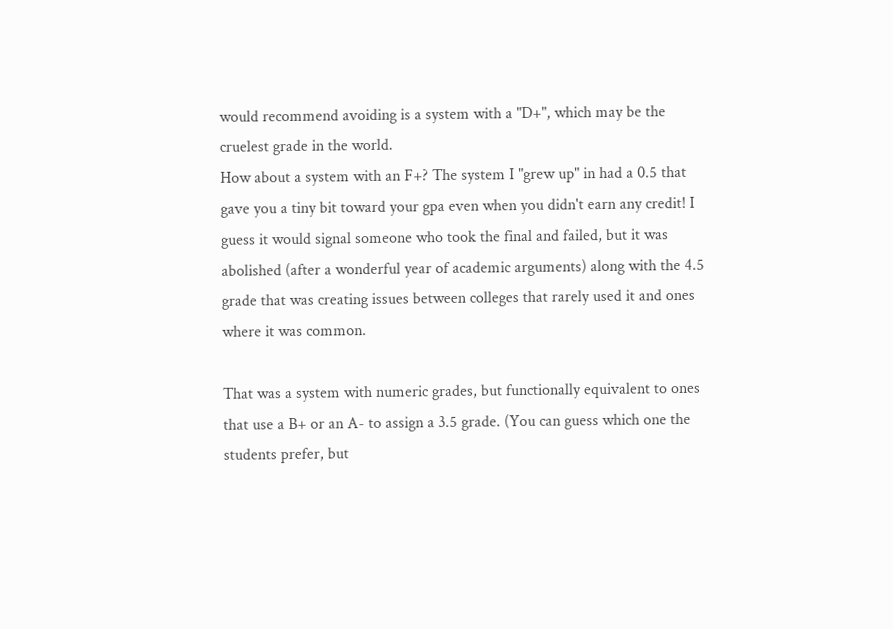would recommend avoiding is a system with a "D+", which may be the cruelest grade in the world.
How about a system with an F+? The system I "grew up" in had a 0.5 that gave you a tiny bit toward your gpa even when you didn't earn any credit! I guess it would signal someone who took the final and failed, but it was abolished (after a wonderful year of academic arguments) along with the 4.5 grade that was creating issues between colleges that rarely used it and ones where it was common.

That was a system with numeric grades, but functionally equivalent to ones that use a B+ or an A- to assign a 3.5 grade. (You can guess which one the students prefer, but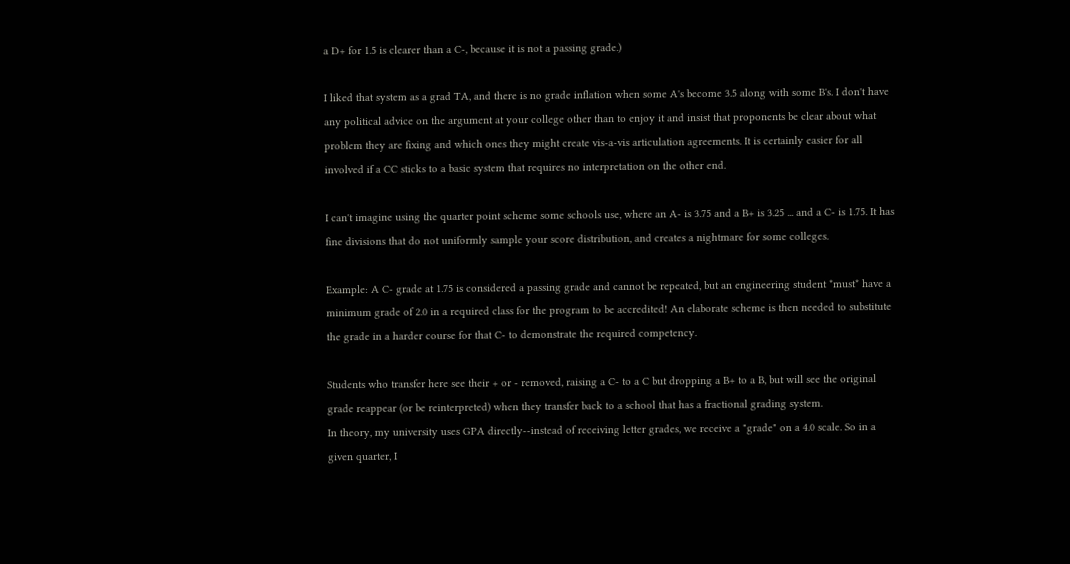a D+ for 1.5 is clearer than a C-, because it is not a passing grade.)

I liked that system as a grad TA, and there is no grade inflation when some A's become 3.5 along with some B's. I don't have any political advice on the argument at your college other than to enjoy it and insist that proponents be clear about what problem they are fixing and which ones they might create vis-a-vis articulation agreements. It is certainly easier for all involved if a CC sticks to a basic system that requires no interpretation on the other end.

I can't imagine using the quarter point scheme some schools use, where an A- is 3.75 and a B+ is 3.25 ... and a C- is 1.75. It has fine divisions that do not uniformly sample your score distribution, and creates a nightmare for some colleges.

Example: A C- grade at 1.75 is considered a passing grade and cannot be repeated, but an engineering student *must* have a minimum grade of 2.0 in a required class for the program to be accredited! An elaborate scheme is then needed to substitute the grade in a harder course for that C- to demonstrate the required competency.

Students who transfer here see their + or - removed, raising a C- to a C but dropping a B+ to a B, but will see the original grade reappear (or be reinterpreted) when they transfer back to a school that has a fractional grading system.
In theory, my university uses GPA directly--instead of receiving letter grades, we receive a "grade" on a 4.0 scale. So in a given quarter, I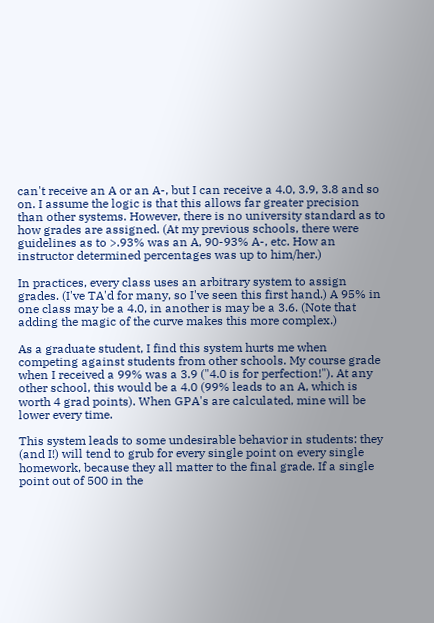can't receive an A or an A-, but I can receive a 4.0, 3.9, 3.8 and so on. I assume the logic is that this allows far greater precision than other systems. However, there is no university standard as to how grades are assigned. (At my previous schools, there were guidelines as to >.93% was an A, 90-93% A-, etc. How an instructor determined percentages was up to him/her.)

In practices, every class uses an arbitrary system to assign grades. (I've TA'd for many, so I've seen this first hand.) A 95% in one class may be a 4.0, in another is may be a 3.6. (Note that adding the magic of the curve makes this more complex.)

As a graduate student, I find this system hurts me when competing against students from other schools. My course grade when I received a 99% was a 3.9 ("4.0 is for perfection!"). At any other school, this would be a 4.0 (99% leads to an A, which is worth 4 grad points). When GPA's are calculated, mine will be lower every time.

This system leads to some undesirable behavior in students: they (and I!) will tend to grub for every single point on every single homework, because they all matter to the final grade. If a single point out of 500 in the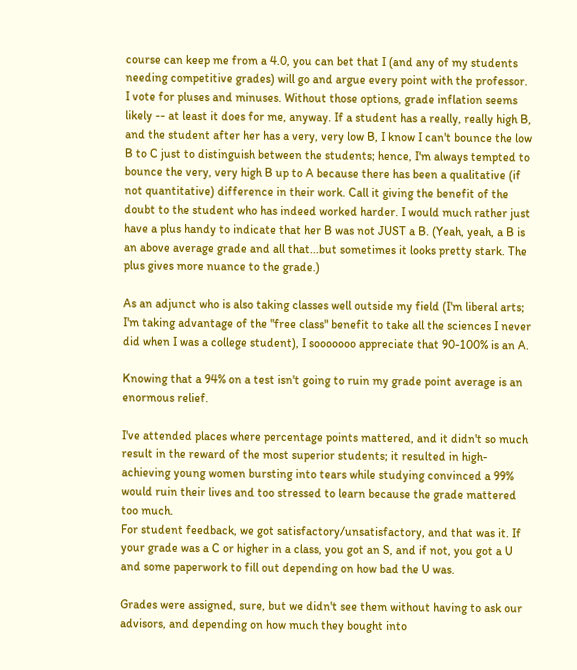course can keep me from a 4.0, you can bet that I (and any of my students needing competitive grades) will go and argue every point with the professor.
I vote for pluses and minuses. Without those options, grade inflation seems likely -- at least it does for me, anyway. If a student has a really, really high B, and the student after her has a very, very low B, I know I can't bounce the low B to C just to distinguish between the students; hence, I'm always tempted to bounce the very, very high B up to A because there has been a qualitative (if not quantitative) difference in their work. Call it giving the benefit of the doubt to the student who has indeed worked harder. I would much rather just have a plus handy to indicate that her B was not JUST a B. (Yeah, yeah, a B is an above average grade and all that...but sometimes it looks pretty stark. The plus gives more nuance to the grade.)

As an adjunct who is also taking classes well outside my field (I'm liberal arts; I'm taking advantage of the "free class" benefit to take all the sciences I never did when I was a college student), I sooooooo appreciate that 90-100% is an A.

Knowing that a 94% on a test isn't going to ruin my grade point average is an enormous relief.

I've attended places where percentage points mattered, and it didn't so much result in the reward of the most superior students; it resulted in high-achieving young women bursting into tears while studying convinced a 99% would ruin their lives and too stressed to learn because the grade mattered too much.
For student feedback, we got satisfactory/unsatisfactory, and that was it. If your grade was a C or higher in a class, you got an S, and if not, you got a U and some paperwork to fill out depending on how bad the U was.

Grades were assigned, sure, but we didn't see them without having to ask our advisors, and depending on how much they bought into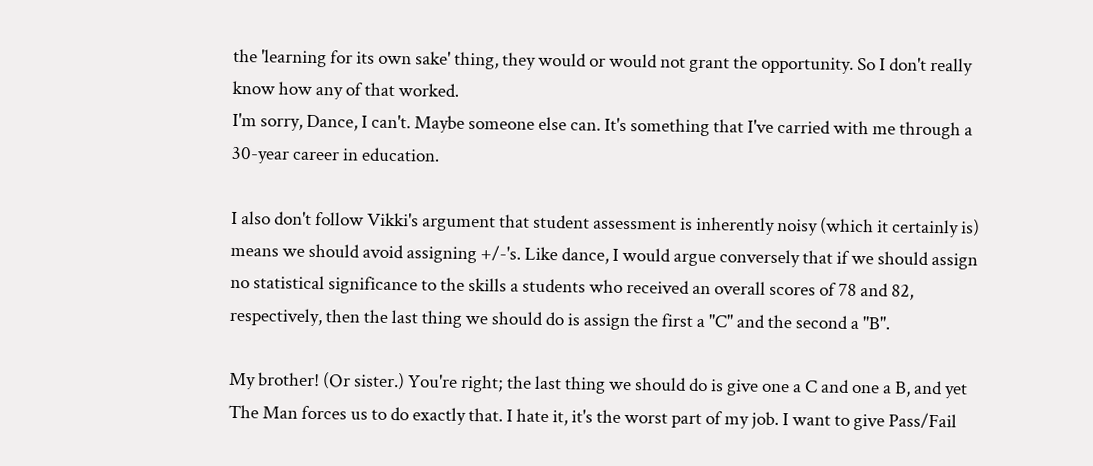the 'learning for its own sake' thing, they would or would not grant the opportunity. So I don't really know how any of that worked.
I'm sorry, Dance, I can't. Maybe someone else can. It's something that I've carried with me through a 30-year career in education.

I also don't follow Vikki's argument that student assessment is inherently noisy (which it certainly is) means we should avoid assigning +/-'s. Like dance, I would argue conversely that if we should assign no statistical significance to the skills a students who received an overall scores of 78 and 82, respectively, then the last thing we should do is assign the first a "C" and the second a "B".

My brother! (Or sister.) You're right; the last thing we should do is give one a C and one a B, and yet The Man forces us to do exactly that. I hate it, it's the worst part of my job. I want to give Pass/Fail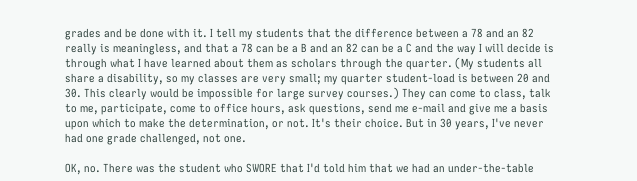grades and be done with it. I tell my students that the difference between a 78 and an 82 really is meaningless, and that a 78 can be a B and an 82 can be a C and the way I will decide is through what I have learned about them as scholars through the quarter. (My students all share a disability, so my classes are very small; my quarter student-load is between 20 and 30. This clearly would be impossible for large survey courses.) They can come to class, talk to me, participate, come to office hours, ask questions, send me e-mail and give me a basis upon which to make the determination, or not. It's their choice. But in 30 years, I've never had one grade challenged, not one.

OK, no. There was the student who SWORE that I'd told him that we had an under-the-table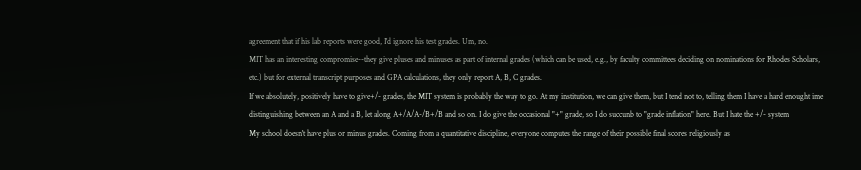agreement that if his lab reports were good, I'd ignore his test grades. Um, no.
MIT has an interesting compromise--they give pluses and minuses as part of internal grades (which can be used, e.g., by faculty committees deciding on nominations for Rhodes Scholars, etc.) but for external transcript purposes and GPA calculations, they only report A, B, C grades.
If we absolutely, positively have to give+/- grades, the MIT system is probably the way to go. At my institution, we can give them, but I tend not to, telling them I have a hard enought ime distinguishing between an A and a B, let along A+/A/A-/B+/B and so on. I do give the occasional "+" grade, so I do succunb to "grade inflation" here. But I hate the +/- system
My school doesn't have plus or minus grades. Coming from a quantitative discipline, everyone computes the range of their possible final scores religiously as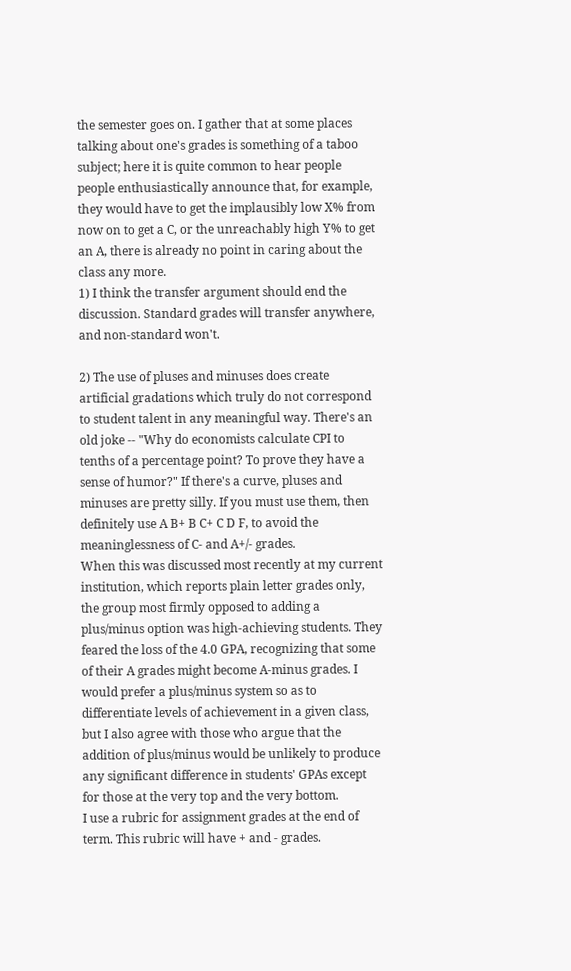the semester goes on. I gather that at some places talking about one's grades is something of a taboo subject; here it is quite common to hear people people enthusiastically announce that, for example, they would have to get the implausibly low X% from now on to get a C, or the unreachably high Y% to get an A, there is already no point in caring about the class any more.
1) I think the transfer argument should end the discussion. Standard grades will transfer anywhere, and non-standard won't.

2) The use of pluses and minuses does create artificial gradations which truly do not correspond to student talent in any meaningful way. There's an old joke -- "Why do economists calculate CPI to tenths of a percentage point? To prove they have a sense of humor?" If there's a curve, pluses and minuses are pretty silly. If you must use them, then definitely use A B+ B C+ C D F, to avoid the meaninglessness of C- and A+/- grades.
When this was discussed most recently at my current institution, which reports plain letter grades only, the group most firmly opposed to adding a plus/minus option was high-achieving students. They feared the loss of the 4.0 GPA, recognizing that some of their A grades might become A-minus grades. I would prefer a plus/minus system so as to differentiate levels of achievement in a given class, but I also agree with those who argue that the addition of plus/minus would be unlikely to produce any significant difference in students' GPAs except for those at the very top and the very bottom.
I use a rubric for assignment grades at the end of term. This rubric will have + and - grades.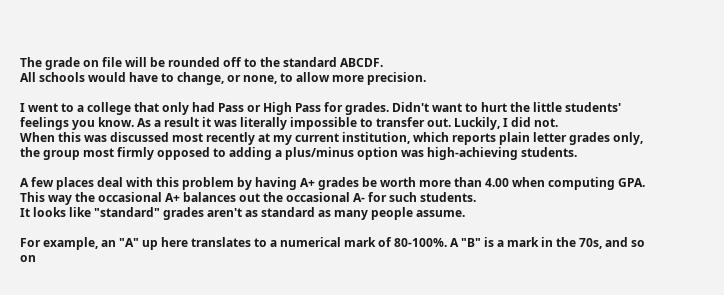The grade on file will be rounded off to the standard ABCDF.
All schools would have to change, or none, to allow more precision.

I went to a college that only had Pass or High Pass for grades. Didn't want to hurt the little students' feelings you know. As a result it was literally impossible to transfer out. Luckily, I did not.
When this was discussed most recently at my current institution, which reports plain letter grades only, the group most firmly opposed to adding a plus/minus option was high-achieving students.

A few places deal with this problem by having A+ grades be worth more than 4.00 when computing GPA. This way the occasional A+ balances out the occasional A- for such students.
It looks like "standard" grades aren't as standard as many people assume.

For example, an "A" up here translates to a numerical mark of 80-100%. A "B" is a mark in the 70s, and so on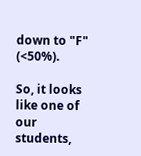down to "F" (<50%).

So, it looks like one of our students,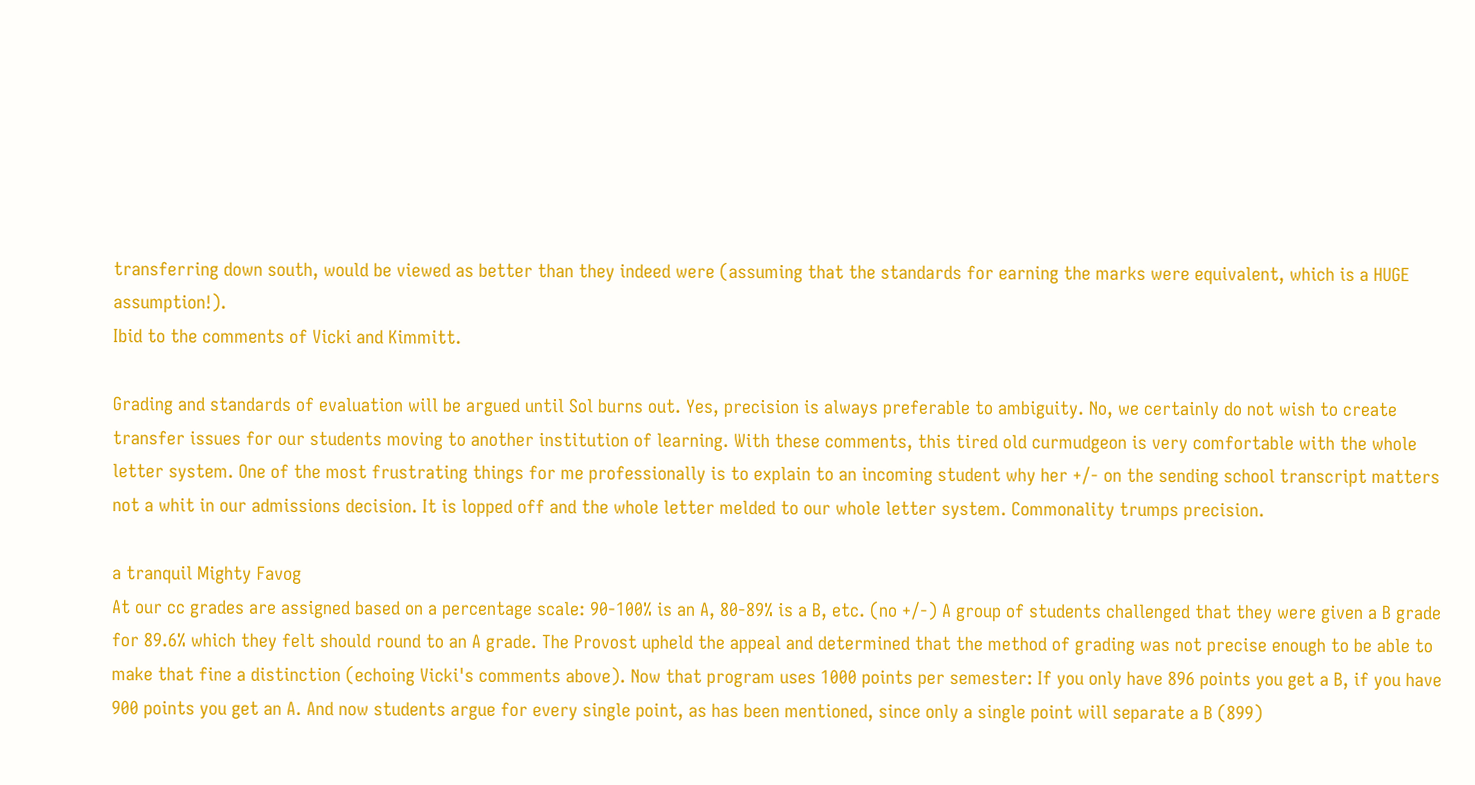transferring down south, would be viewed as better than they indeed were (assuming that the standards for earning the marks were equivalent, which is a HUGE assumption!).
Ibid to the comments of Vicki and Kimmitt.

Grading and standards of evaluation will be argued until Sol burns out. Yes, precision is always preferable to ambiguity. No, we certainly do not wish to create transfer issues for our students moving to another institution of learning. With these comments, this tired old curmudgeon is very comfortable with the whole letter system. One of the most frustrating things for me professionally is to explain to an incoming student why her +/- on the sending school transcript matters not a whit in our admissions decision. It is lopped off and the whole letter melded to our whole letter system. Commonality trumps precision.

a tranquil Mighty Favog
At our cc grades are assigned based on a percentage scale: 90-100% is an A, 80-89% is a B, etc. (no +/-) A group of students challenged that they were given a B grade for 89.6% which they felt should round to an A grade. The Provost upheld the appeal and determined that the method of grading was not precise enough to be able to make that fine a distinction (echoing Vicki's comments above). Now that program uses 1000 points per semester: If you only have 896 points you get a B, if you have 900 points you get an A. And now students argue for every single point, as has been mentioned, since only a single point will separate a B (899)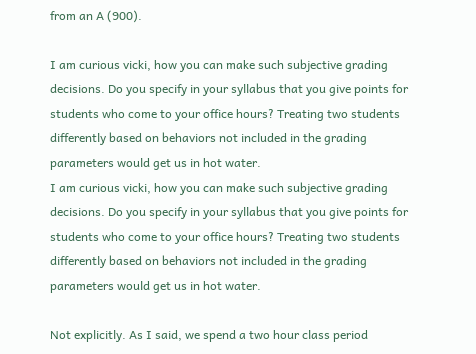from an A (900).

I am curious vicki, how you can make such subjective grading decisions. Do you specify in your syllabus that you give points for students who come to your office hours? Treating two students differently based on behaviors not included in the grading parameters would get us in hot water.
I am curious vicki, how you can make such subjective grading decisions. Do you specify in your syllabus that you give points for students who come to your office hours? Treating two students differently based on behaviors not included in the grading parameters would get us in hot water.

Not explicitly. As I said, we spend a two hour class period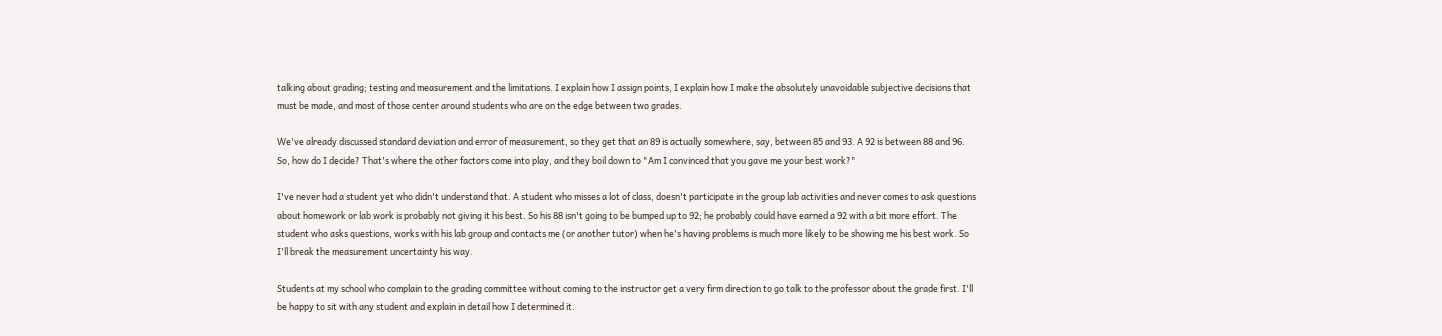talking about grading; testing and measurement and the limitations. I explain how I assign points, I explain how I make the absolutely unavoidable subjective decisions that must be made, and most of those center around students who are on the edge between two grades.

We've already discussed standard deviation and error of measurement, so they get that an 89 is actually somewhere, say, between 85 and 93. A 92 is between 88 and 96. So, how do I decide? That's where the other factors come into play, and they boil down to "Am I convinced that you gave me your best work?"

I've never had a student yet who didn't understand that. A student who misses a lot of class, doesn't participate in the group lab activities and never comes to ask questions about homework or lab work is probably not giving it his best. So his 88 isn't going to be bumped up to 92; he probably could have earned a 92 with a bit more effort. The student who asks questions, works with his lab group and contacts me (or another tutor) when he's having problems is much more likely to be showing me his best work. So I'll break the measurement uncertainty his way.

Students at my school who complain to the grading committee without coming to the instructor get a very firm direction to go talk to the professor about the grade first. I'll be happy to sit with any student and explain in detail how I determined it.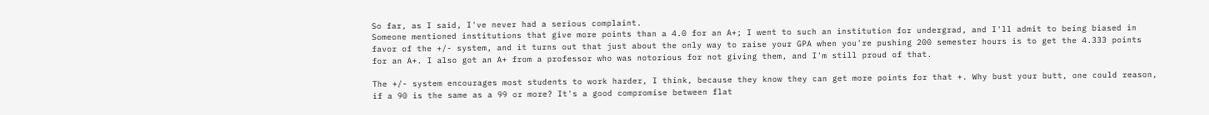So far, as I said, I've never had a serious complaint.
Someone mentioned institutions that give more points than a 4.0 for an A+; I went to such an institution for undergrad, and I'll admit to being biased in favor of the +/- system, and it turns out that just about the only way to raise your GPA when you're pushing 200 semester hours is to get the 4.333 points for an A+. I also got an A+ from a professor who was notorious for not giving them, and I'm still proud of that.

The +/- system encourages most students to work harder, I think, because they know they can get more points for that +. Why bust your butt, one could reason, if a 90 is the same as a 99 or more? It's a good compromise between flat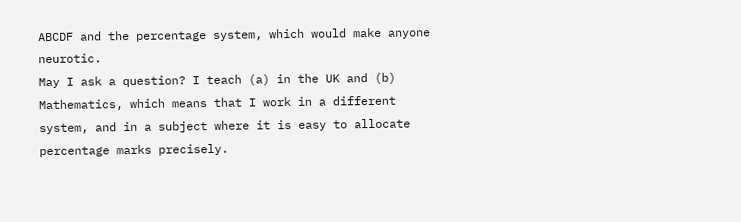ABCDF and the percentage system, which would make anyone neurotic.
May I ask a question? I teach (a) in the UK and (b) Mathematics, which means that I work in a different system, and in a subject where it is easy to allocate percentage marks precisely.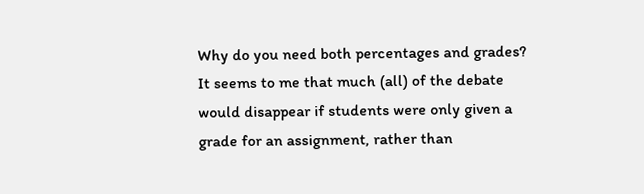Why do you need both percentages and grades? It seems to me that much (all) of the debate would disappear if students were only given a grade for an assignment, rather than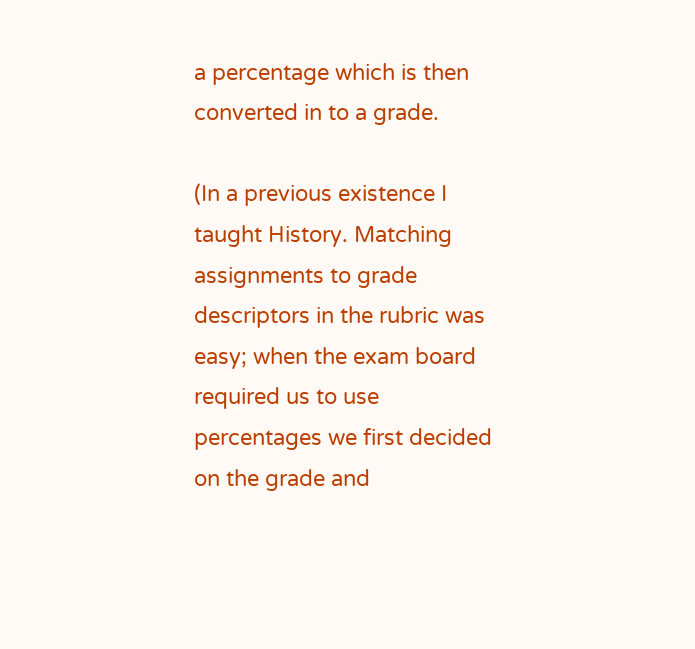a percentage which is then converted in to a grade.

(In a previous existence I taught History. Matching assignments to grade descriptors in the rubric was easy; when the exam board required us to use percentages we first decided on the grade and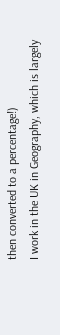then converted to a percentage!)
I work in the UK in Geography, which is largely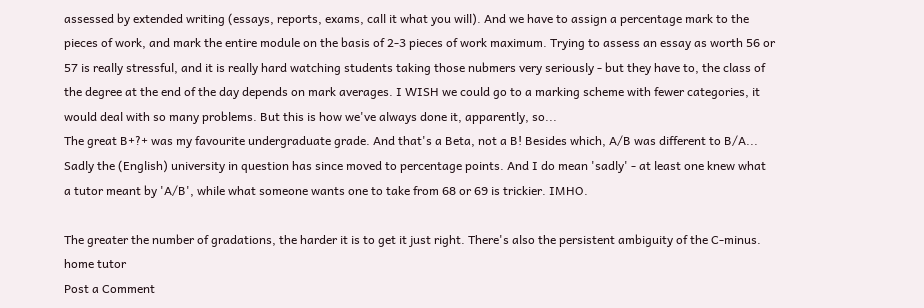assessed by extended writing (essays, reports, exams, call it what you will). And we have to assign a percentage mark to the pieces of work, and mark the entire module on the basis of 2-3 pieces of work maximum. Trying to assess an essay as worth 56 or 57 is really stressful, and it is really hard watching students taking those nubmers very seriously - but they have to, the class of the degree at the end of the day depends on mark averages. I WISH we could go to a marking scheme with fewer categories, it would deal with so many problems. But this is how we've always done it, apparently, so...
The great B+?+ was my favourite undergraduate grade. And that's a Beta, not a B! Besides which, A/B was different to B/A... Sadly the (English) university in question has since moved to percentage points. And I do mean 'sadly' - at least one knew what a tutor meant by 'A/B', while what someone wants one to take from 68 or 69 is trickier. IMHO.

The greater the number of gradations, the harder it is to get it just right. There's also the persistent ambiguity of the C-minus. home tutor
Post a Comment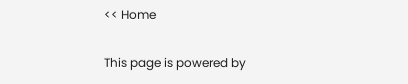<< Home

This page is powered by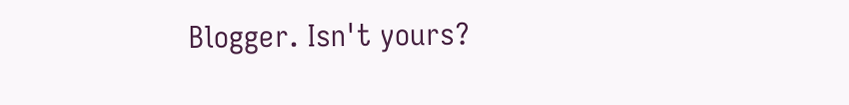Blogger. Isn't yours?